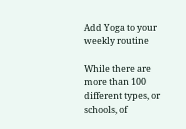Add Yoga to your weekly routine

While there are more than 100 different types, or schools, of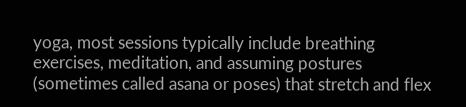yoga, most sessions typically include breathing exercises, meditation, and assuming postures (sometimes called asana or poses) that stretch and flex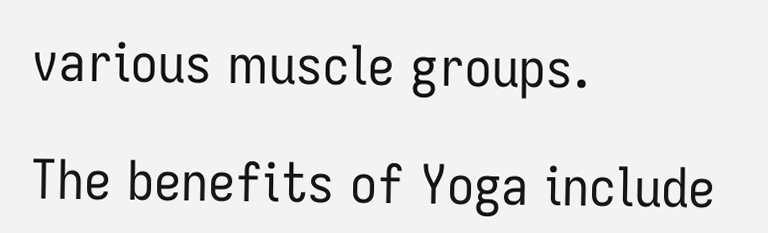various muscle groups.

The benefits of Yoga include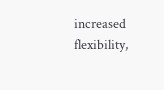increased flexibility,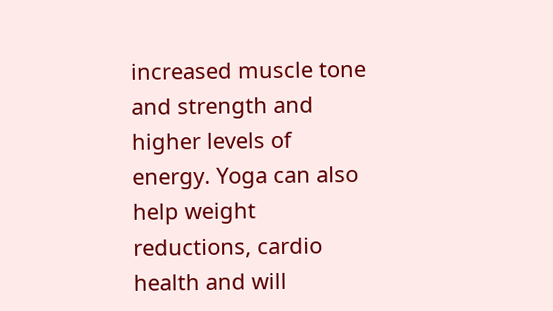increased muscle tone and strength and higher levels of energy. Yoga can also help weight reductions, cardio health and will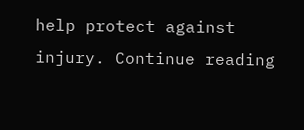help protect against injury. Continue reading